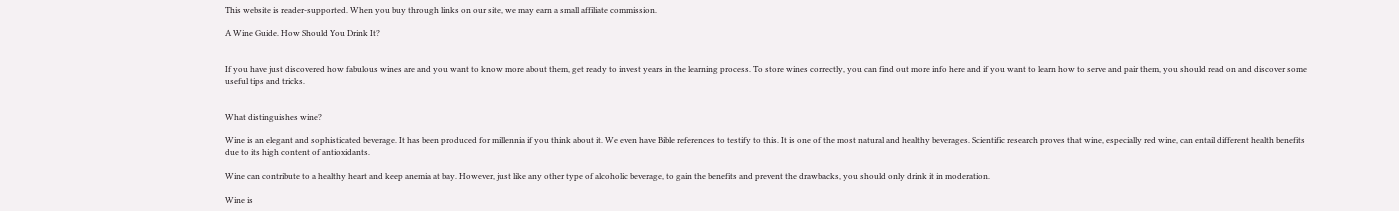This website is reader-supported. When you buy through links on our site, we may earn a small affiliate commission.

A Wine Guide. How Should You Drink It?


If you have just discovered how fabulous wines are and you want to know more about them, get ready to invest years in the learning process. To store wines correctly, you can find out more info here and if you want to learn how to serve and pair them, you should read on and discover some useful tips and tricks.


What distinguishes wine?

Wine is an elegant and sophisticated beverage. It has been produced for millennia if you think about it. We even have Bible references to testify to this. It is one of the most natural and healthy beverages. Scientific research proves that wine, especially red wine, can entail different health benefits due to its high content of antioxidants.

Wine can contribute to a healthy heart and keep anemia at bay. However, just like any other type of alcoholic beverage, to gain the benefits and prevent the drawbacks, you should only drink it in moderation.

Wine is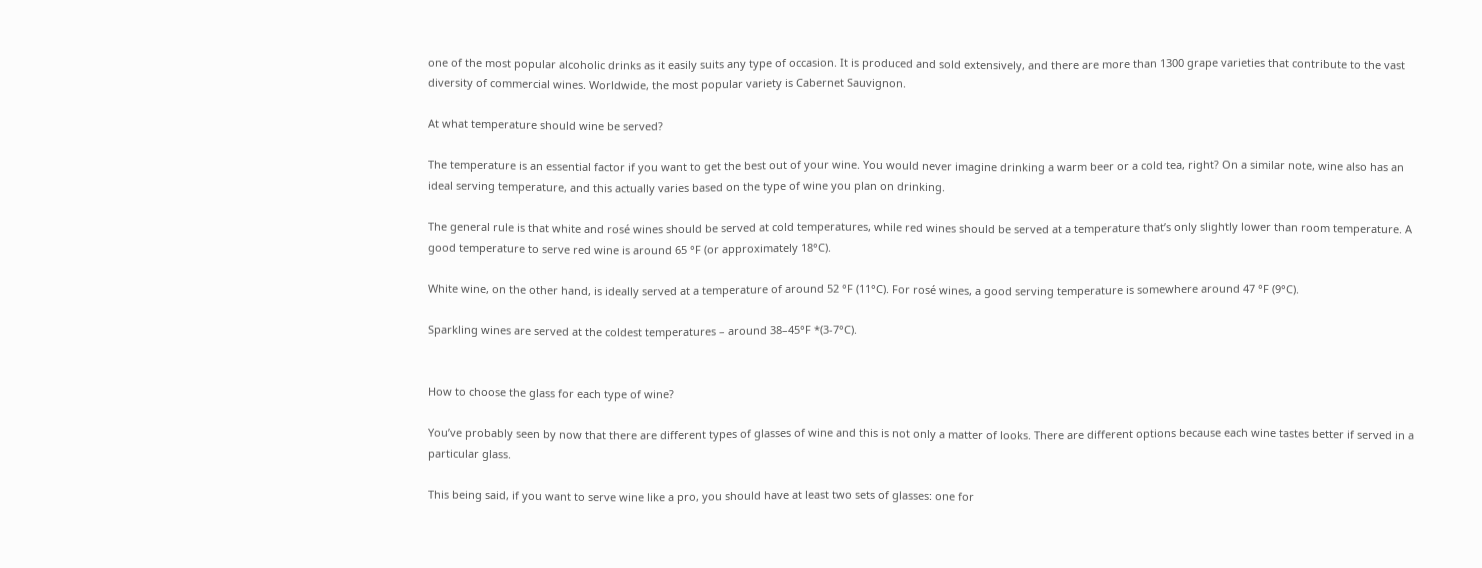one of the most popular alcoholic drinks as it easily suits any type of occasion. It is produced and sold extensively, and there are more than 1300 grape varieties that contribute to the vast diversity of commercial wines. Worldwide, the most popular variety is Cabernet Sauvignon.

At what temperature should wine be served?

The temperature is an essential factor if you want to get the best out of your wine. You would never imagine drinking a warm beer or a cold tea, right? On a similar note, wine also has an ideal serving temperature, and this actually varies based on the type of wine you plan on drinking.

The general rule is that white and rosé wines should be served at cold temperatures, while red wines should be served at a temperature that’s only slightly lower than room temperature. A good temperature to serve red wine is around 65 °F (or approximately 18°C).

White wine, on the other hand, is ideally served at a temperature of around 52 °F (11°C). For rosé wines, a good serving temperature is somewhere around 47 °F (9°C).

Sparkling wines are served at the coldest temperatures – around 38–45°F *(3-7°C).


How to choose the glass for each type of wine?

You’ve probably seen by now that there are different types of glasses of wine and this is not only a matter of looks. There are different options because each wine tastes better if served in a particular glass.

This being said, if you want to serve wine like a pro, you should have at least two sets of glasses: one for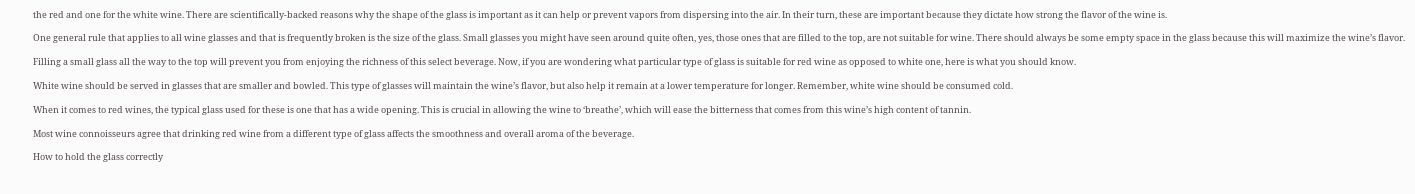the red and one for the white wine. There are scientifically-backed reasons why the shape of the glass is important as it can help or prevent vapors from dispersing into the air. In their turn, these are important because they dictate how strong the flavor of the wine is.

One general rule that applies to all wine glasses and that is frequently broken is the size of the glass. Small glasses you might have seen around quite often, yes, those ones that are filled to the top, are not suitable for wine. There should always be some empty space in the glass because this will maximize the wine’s flavor.

Filling a small glass all the way to the top will prevent you from enjoying the richness of this select beverage. Now, if you are wondering what particular type of glass is suitable for red wine as opposed to white one, here is what you should know.

White wine should be served in glasses that are smaller and bowled. This type of glasses will maintain the wine’s flavor, but also help it remain at a lower temperature for longer. Remember, white wine should be consumed cold.

When it comes to red wines, the typical glass used for these is one that has a wide opening. This is crucial in allowing the wine to ‘breathe’, which will ease the bitterness that comes from this wine’s high content of tannin.

Most wine connoisseurs agree that drinking red wine from a different type of glass affects the smoothness and overall aroma of the beverage.

How to hold the glass correctly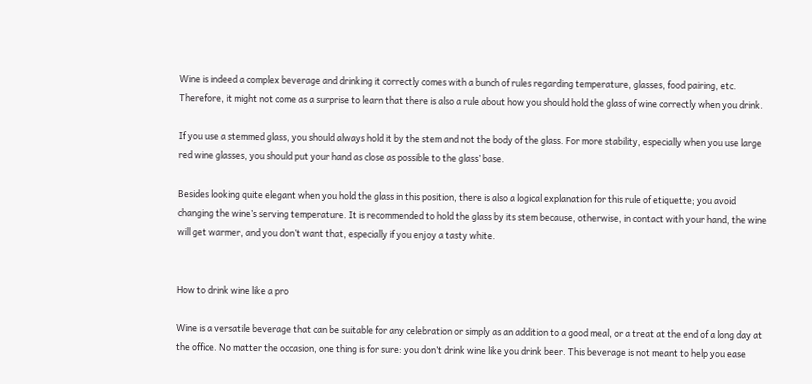Wine is indeed a complex beverage and drinking it correctly comes with a bunch of rules regarding temperature, glasses, food pairing, etc. Therefore, it might not come as a surprise to learn that there is also a rule about how you should hold the glass of wine correctly when you drink.

If you use a stemmed glass, you should always hold it by the stem and not the body of the glass. For more stability, especially when you use large red wine glasses, you should put your hand as close as possible to the glass’ base.

Besides looking quite elegant when you hold the glass in this position, there is also a logical explanation for this rule of etiquette; you avoid changing the wine’s serving temperature. It is recommended to hold the glass by its stem because, otherwise, in contact with your hand, the wine will get warmer, and you don’t want that, especially if you enjoy a tasty white.


How to drink wine like a pro

Wine is a versatile beverage that can be suitable for any celebration or simply as an addition to a good meal, or a treat at the end of a long day at the office. No matter the occasion, one thing is for sure: you don’t drink wine like you drink beer. This beverage is not meant to help you ease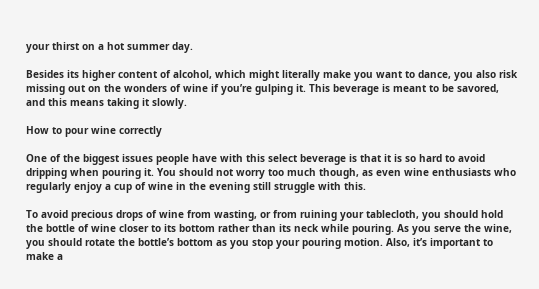your thirst on a hot summer day.

Besides its higher content of alcohol, which might literally make you want to dance, you also risk missing out on the wonders of wine if you’re gulping it. This beverage is meant to be savored, and this means taking it slowly.

How to pour wine correctly

One of the biggest issues people have with this select beverage is that it is so hard to avoid dripping when pouring it. You should not worry too much though, as even wine enthusiasts who regularly enjoy a cup of wine in the evening still struggle with this.

To avoid precious drops of wine from wasting, or from ruining your tablecloth, you should hold the bottle of wine closer to its bottom rather than its neck while pouring. As you serve the wine, you should rotate the bottle’s bottom as you stop your pouring motion. Also, it’s important to make a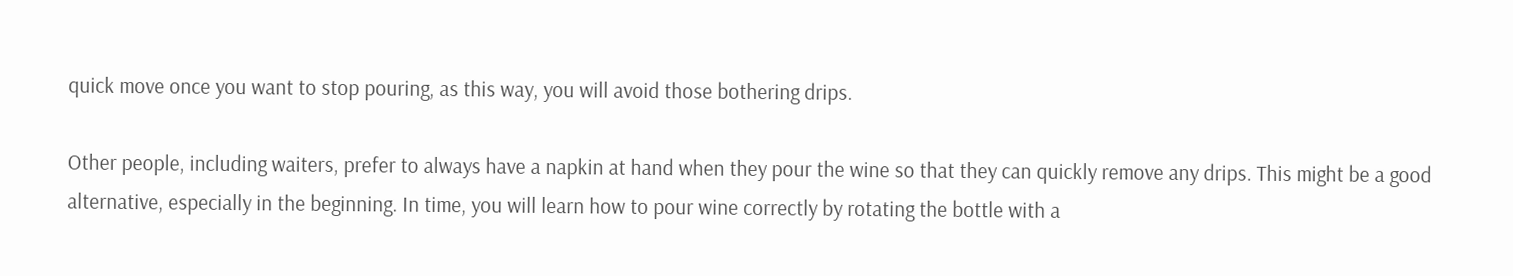quick move once you want to stop pouring, as this way, you will avoid those bothering drips.

Other people, including waiters, prefer to always have a napkin at hand when they pour the wine so that they can quickly remove any drips. This might be a good alternative, especially in the beginning. In time, you will learn how to pour wine correctly by rotating the bottle with a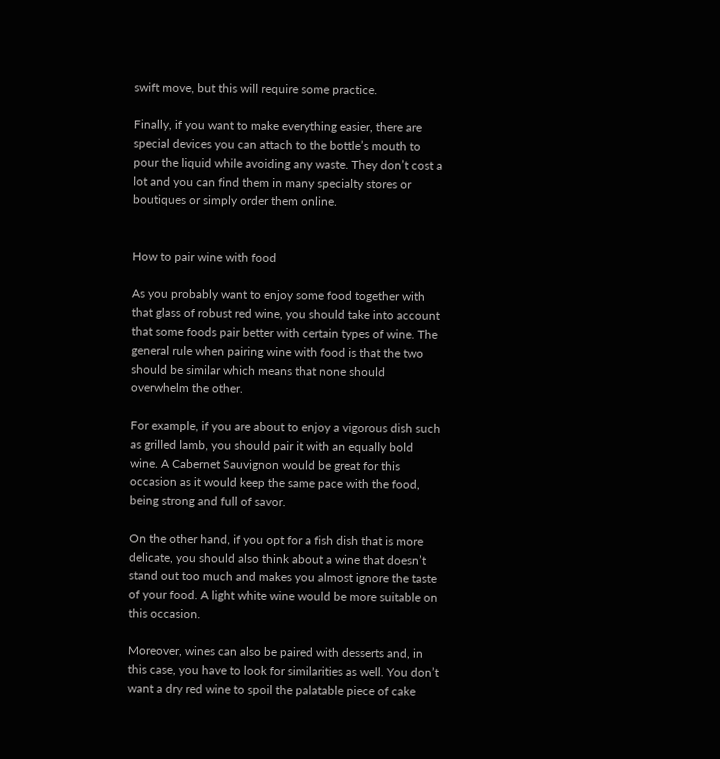swift move, but this will require some practice.

Finally, if you want to make everything easier, there are special devices you can attach to the bottle’s mouth to pour the liquid while avoiding any waste. They don’t cost a lot and you can find them in many specialty stores or boutiques or simply order them online.


How to pair wine with food

As you probably want to enjoy some food together with that glass of robust red wine, you should take into account that some foods pair better with certain types of wine. The general rule when pairing wine with food is that the two should be similar which means that none should overwhelm the other.

For example, if you are about to enjoy a vigorous dish such as grilled lamb, you should pair it with an equally bold wine. A Cabernet Sauvignon would be great for this occasion as it would keep the same pace with the food, being strong and full of savor.

On the other hand, if you opt for a fish dish that is more delicate, you should also think about a wine that doesn’t stand out too much and makes you almost ignore the taste of your food. A light white wine would be more suitable on this occasion.

Moreover, wines can also be paired with desserts and, in this case, you have to look for similarities as well. You don’t want a dry red wine to spoil the palatable piece of cake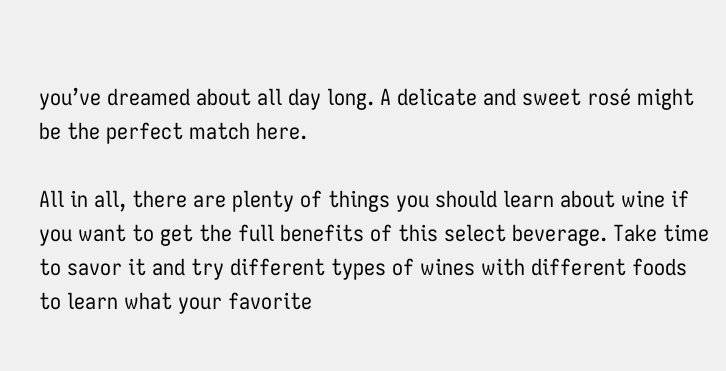you’ve dreamed about all day long. A delicate and sweet rosé might be the perfect match here.

All in all, there are plenty of things you should learn about wine if you want to get the full benefits of this select beverage. Take time to savor it and try different types of wines with different foods to learn what your favorite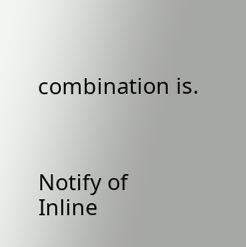combination is.



Notify of
Inline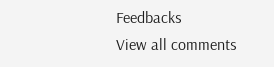Feedbacks
View all comments